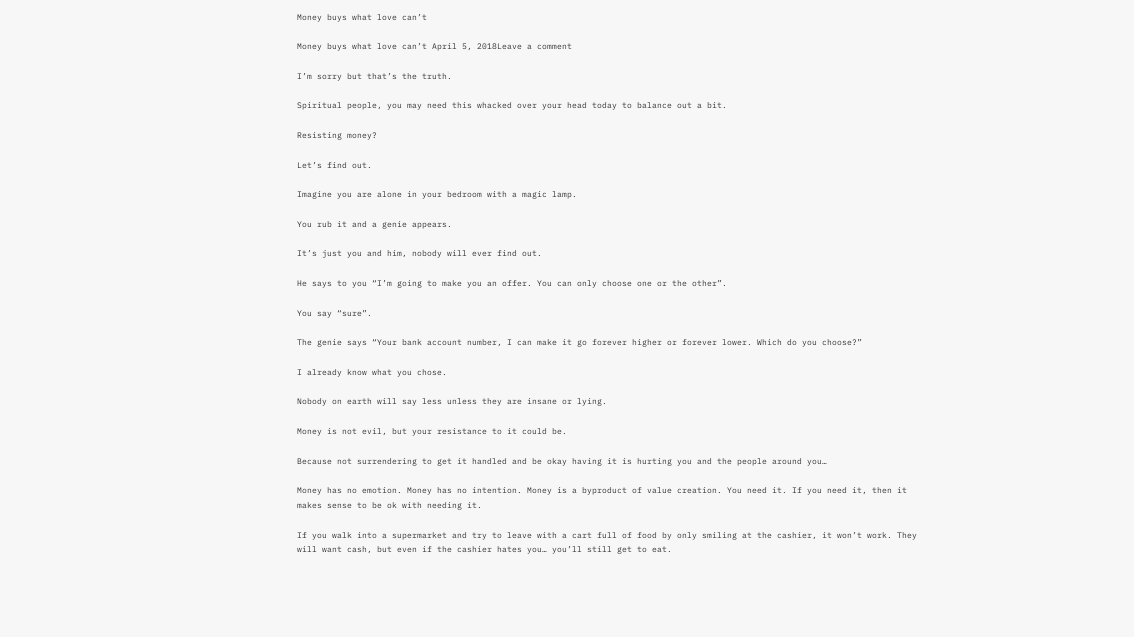Money buys what love can’t

Money buys what love can’t April 5, 2018Leave a comment

I’m sorry but that’s the truth.

Spiritual people, you may need this whacked over your head today to balance out a bit.

Resisting money?

Let’s find out.

Imagine you are alone in your bedroom with a magic lamp.

You rub it and a genie appears.

It’s just you and him, nobody will ever find out.

He says to you “I’m going to make you an offer. You can only choose one or the other”.

You say “sure”.

The genie says “Your bank account number, I can make it go forever higher or forever lower. Which do you choose?”

I already know what you chose.

Nobody on earth will say less unless they are insane or lying.

Money is not evil, but your resistance to it could be.

Because not surrendering to get it handled and be okay having it is hurting you and the people around you…

Money has no emotion. Money has no intention. Money is a byproduct of value creation. You need it. If you need it, then it makes sense to be ok with needing it.

If you walk into a supermarket and try to leave with a cart full of food by only smiling at the cashier, it won’t work. They will want cash, but even if the cashier hates you… you’ll still get to eat.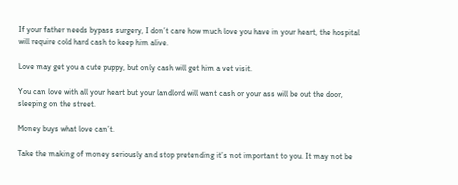If your father needs bypass surgery, I don’t care how much love you have in your heart, the hospital will require cold hard cash to keep him alive.

Love may get you a cute puppy, but only cash will get him a vet visit.

You can love with all your heart but your landlord will want cash or your ass will be out the door, sleeping on the street.

Money buys what love can’t.

Take the making of money seriously and stop pretending it’s not important to you. It may not be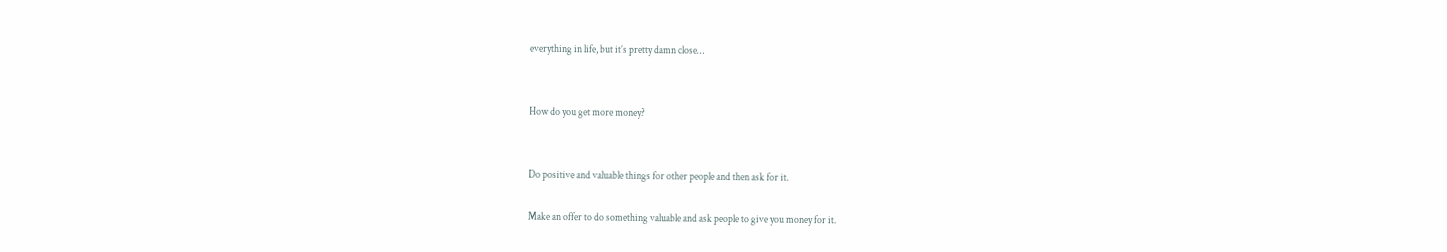everything in life, but it’s pretty damn close…


How do you get more money?


Do positive and valuable things for other people and then ask for it.

Make an offer to do something valuable and ask people to give you money for it.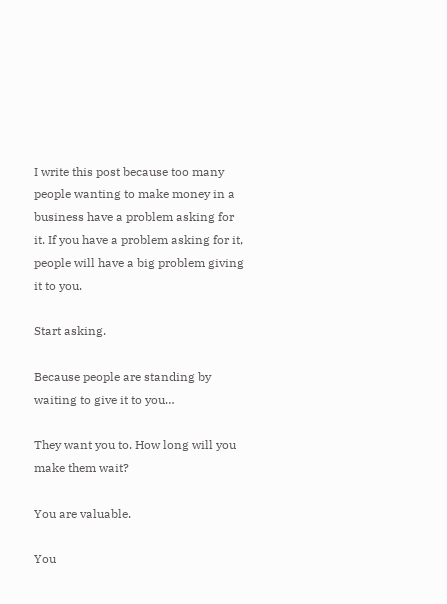I write this post because too many people wanting to make money in a business have a problem asking for it. If you have a problem asking for it, people will have a big problem giving it to you.

Start asking.

Because people are standing by waiting to give it to you…

They want you to. How long will you make them wait?

You are valuable.

You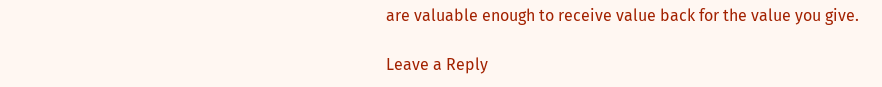are valuable enough to receive value back for the value you give.

Leave a Reply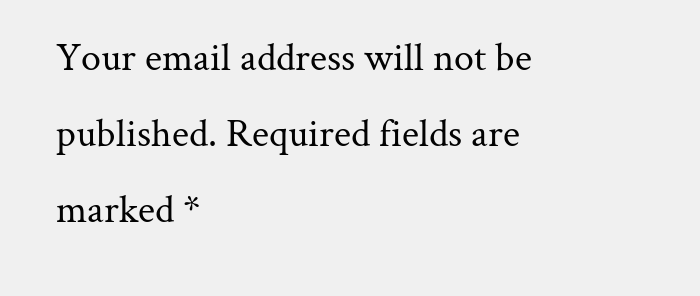Your email address will not be published. Required fields are marked *